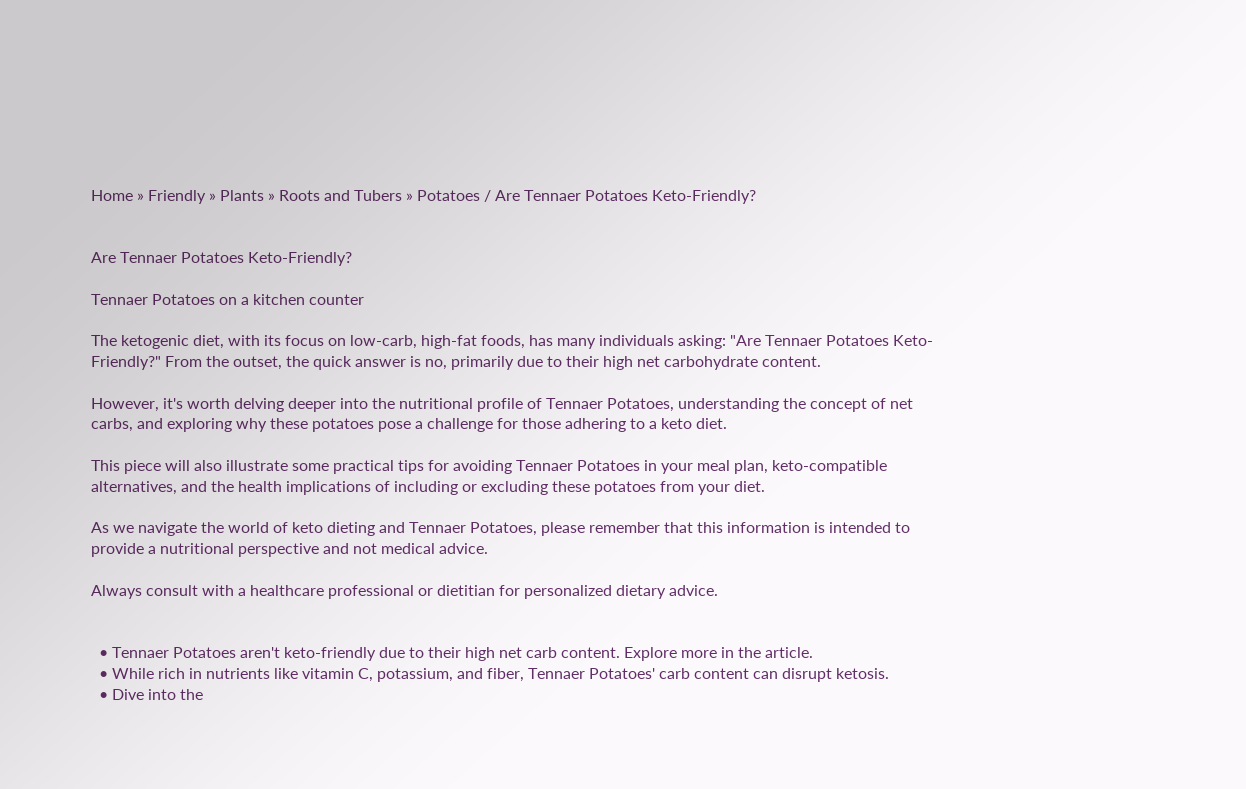Home » Friendly » Plants » Roots and Tubers » Potatoes / Are Tennaer Potatoes Keto-Friendly?


Are Tennaer Potatoes Keto-Friendly?

Tennaer Potatoes on a kitchen counter

The ketogenic diet, with its focus on low-carb, high-fat foods, has many individuals asking: "Are Tennaer Potatoes Keto-Friendly?" From the outset, the quick answer is no, primarily due to their high net carbohydrate content.

However, it's worth delving deeper into the nutritional profile of Tennaer Potatoes, understanding the concept of net carbs, and exploring why these potatoes pose a challenge for those adhering to a keto diet.

This piece will also illustrate some practical tips for avoiding Tennaer Potatoes in your meal plan, keto-compatible alternatives, and the health implications of including or excluding these potatoes from your diet.

As we navigate the world of keto dieting and Tennaer Potatoes, please remember that this information is intended to provide a nutritional perspective and not medical advice.

Always consult with a healthcare professional or dietitian for personalized dietary advice.


  • Tennaer Potatoes aren't keto-friendly due to their high net carb content. Explore more in the article.
  • While rich in nutrients like vitamin C, potassium, and fiber, Tennaer Potatoes' carb content can disrupt ketosis.
  • Dive into the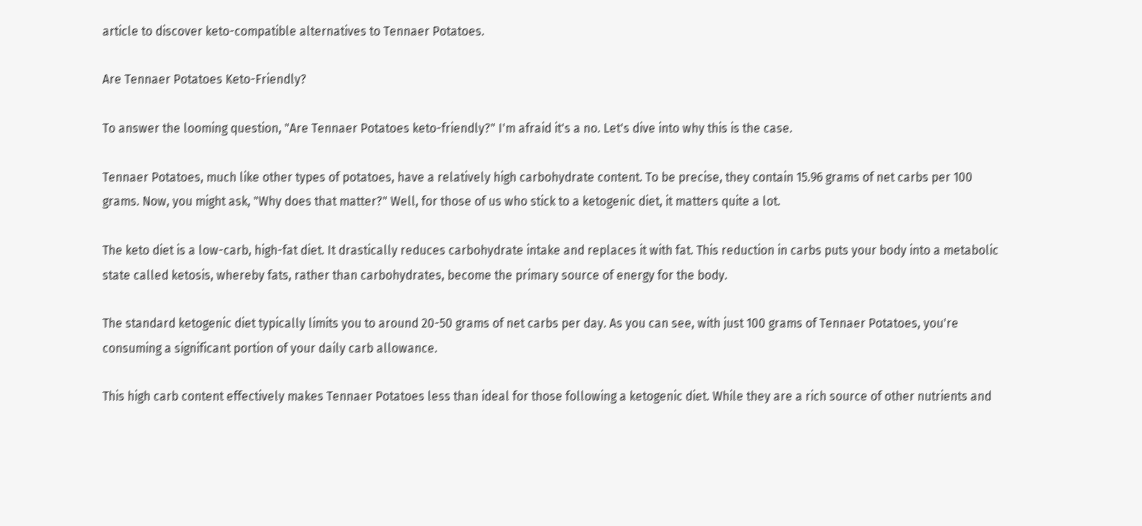article to discover keto-compatible alternatives to Tennaer Potatoes.

Are Tennaer Potatoes Keto-Friendly?

To answer the looming question, "Are Tennaer Potatoes keto-friendly?" I'm afraid it's a no. Let's dive into why this is the case.

Tennaer Potatoes, much like other types of potatoes, have a relatively high carbohydrate content. To be precise, they contain 15.96 grams of net carbs per 100 grams. Now, you might ask, "Why does that matter?" Well, for those of us who stick to a ketogenic diet, it matters quite a lot.

The keto diet is a low-carb, high-fat diet. It drastically reduces carbohydrate intake and replaces it with fat. This reduction in carbs puts your body into a metabolic state called ketosis, whereby fats, rather than carbohydrates, become the primary source of energy for the body.

The standard ketogenic diet typically limits you to around 20-50 grams of net carbs per day. As you can see, with just 100 grams of Tennaer Potatoes, you're consuming a significant portion of your daily carb allowance.

This high carb content effectively makes Tennaer Potatoes less than ideal for those following a ketogenic diet. While they are a rich source of other nutrients and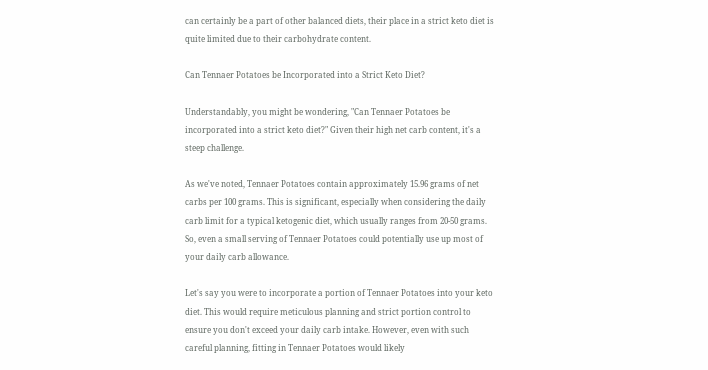can certainly be a part of other balanced diets, their place in a strict keto diet is quite limited due to their carbohydrate content.

Can Tennaer Potatoes be Incorporated into a Strict Keto Diet?

Understandably, you might be wondering, "Can Tennaer Potatoes be incorporated into a strict keto diet?" Given their high net carb content, it's a steep challenge.

As we've noted, Tennaer Potatoes contain approximately 15.96 grams of net carbs per 100 grams. This is significant, especially when considering the daily carb limit for a typical ketogenic diet, which usually ranges from 20-50 grams. So, even a small serving of Tennaer Potatoes could potentially use up most of your daily carb allowance.

Let's say you were to incorporate a portion of Tennaer Potatoes into your keto diet. This would require meticulous planning and strict portion control to ensure you don't exceed your daily carb intake. However, even with such careful planning, fitting in Tennaer Potatoes would likely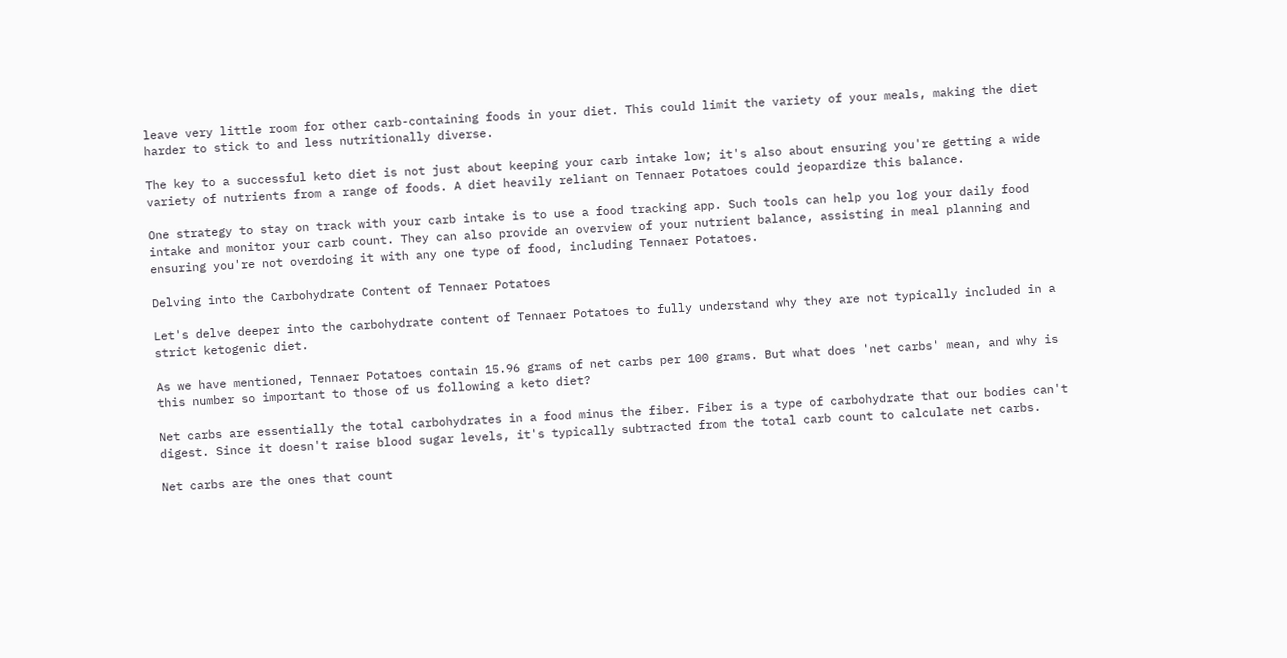leave very little room for other carb-containing foods in your diet. This could limit the variety of your meals, making the diet harder to stick to and less nutritionally diverse.

The key to a successful keto diet is not just about keeping your carb intake low; it's also about ensuring you're getting a wide variety of nutrients from a range of foods. A diet heavily reliant on Tennaer Potatoes could jeopardize this balance.

One strategy to stay on track with your carb intake is to use a food tracking app. Such tools can help you log your daily food intake and monitor your carb count. They can also provide an overview of your nutrient balance, assisting in meal planning and ensuring you're not overdoing it with any one type of food, including Tennaer Potatoes.

Delving into the Carbohydrate Content of Tennaer Potatoes

Let's delve deeper into the carbohydrate content of Tennaer Potatoes to fully understand why they are not typically included in a strict ketogenic diet.

As we have mentioned, Tennaer Potatoes contain 15.96 grams of net carbs per 100 grams. But what does 'net carbs' mean, and why is this number so important to those of us following a keto diet?

Net carbs are essentially the total carbohydrates in a food minus the fiber. Fiber is a type of carbohydrate that our bodies can't digest. Since it doesn't raise blood sugar levels, it's typically subtracted from the total carb count to calculate net carbs.

Net carbs are the ones that count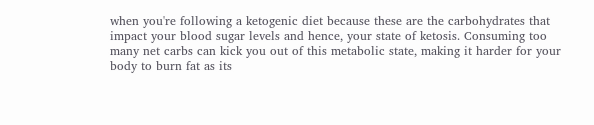when you're following a ketogenic diet because these are the carbohydrates that impact your blood sugar levels and hence, your state of ketosis. Consuming too many net carbs can kick you out of this metabolic state, making it harder for your body to burn fat as its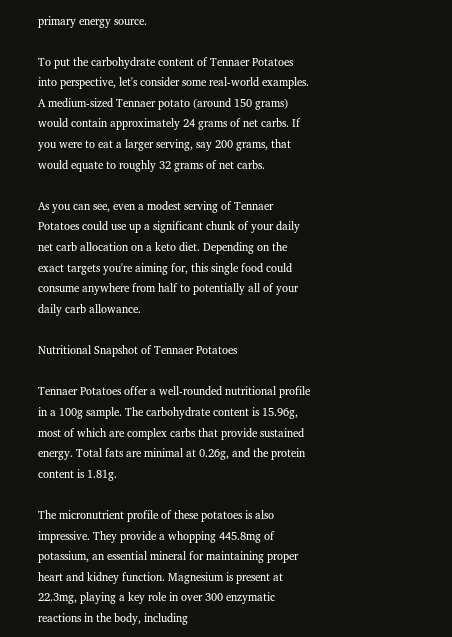primary energy source.

To put the carbohydrate content of Tennaer Potatoes into perspective, let's consider some real-world examples. A medium-sized Tennaer potato (around 150 grams) would contain approximately 24 grams of net carbs. If you were to eat a larger serving, say 200 grams, that would equate to roughly 32 grams of net carbs.

As you can see, even a modest serving of Tennaer Potatoes could use up a significant chunk of your daily net carb allocation on a keto diet. Depending on the exact targets you're aiming for, this single food could consume anywhere from half to potentially all of your daily carb allowance.

Nutritional Snapshot of Tennaer Potatoes

Tennaer Potatoes offer a well-rounded nutritional profile in a 100g sample. The carbohydrate content is 15.96g, most of which are complex carbs that provide sustained energy. Total fats are minimal at 0.26g, and the protein content is 1.81g.

The micronutrient profile of these potatoes is also impressive. They provide a whopping 445.8mg of potassium, an essential mineral for maintaining proper heart and kidney function. Magnesium is present at 22.3mg, playing a key role in over 300 enzymatic reactions in the body, including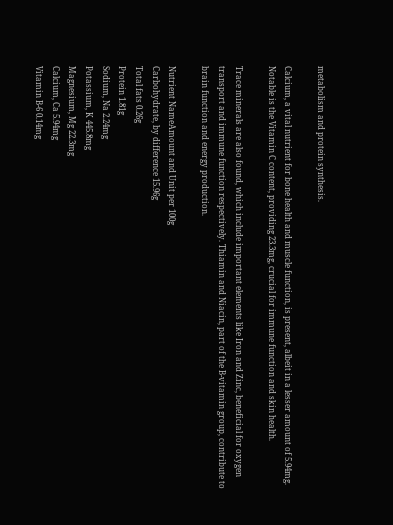metabolism and protein synthesis.

Calcium, a vital nutrient for bone health and muscle function, is present, albeit in a lesser amount of 5.94mg. Notable is the Vitamin C content, providing 23.3mg, crucial for immune function and skin health.

Trace minerals are also found, which include important elements like Iron and Zinc, beneficial for oxygen transport and immune function respectively. Thiamin and Niacin, part of the B-vitamin group, contribute to brain function and energy production.

Nutrient NameAmount and Unit per 100g
Carbohydrate, by difference 15.96g
Total fats 0.26g
Protein 1.81g
Sodium, Na 2.24mg
Potassium, K 445.8mg
Magnesium, Mg 22.3mg
Calcium, Ca 5.94mg
Vitamin B-6 0.14mg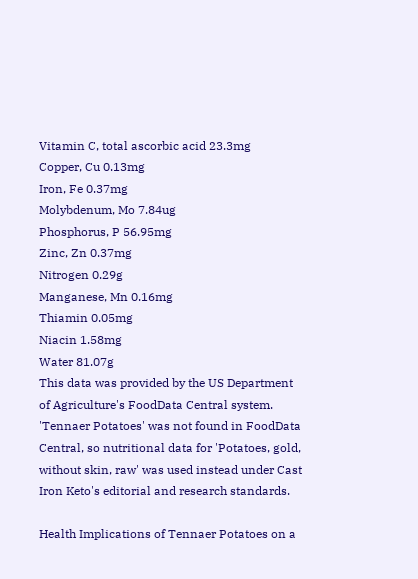Vitamin C, total ascorbic acid 23.3mg
Copper, Cu 0.13mg
Iron, Fe 0.37mg
Molybdenum, Mo 7.84ug
Phosphorus, P 56.95mg
Zinc, Zn 0.37mg
Nitrogen 0.29g
Manganese, Mn 0.16mg
Thiamin 0.05mg
Niacin 1.58mg
Water 81.07g
This data was provided by the US Department of Agriculture's FoodData Central system.
'Tennaer Potatoes' was not found in FoodData Central, so nutritional data for 'Potatoes, gold, without skin, raw' was used instead under Cast Iron Keto's editorial and research standards.

Health Implications of Tennaer Potatoes on a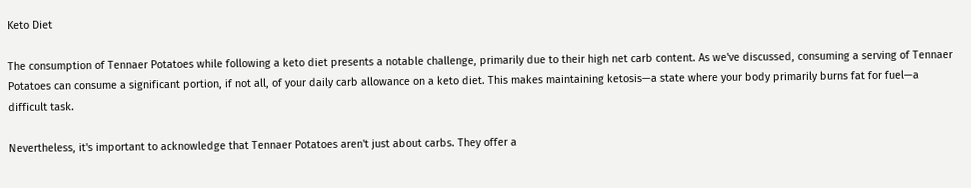Keto Diet

The consumption of Tennaer Potatoes while following a keto diet presents a notable challenge, primarily due to their high net carb content. As we've discussed, consuming a serving of Tennaer Potatoes can consume a significant portion, if not all, of your daily carb allowance on a keto diet. This makes maintaining ketosis—a state where your body primarily burns fat for fuel—a difficult task.

Nevertheless, it's important to acknowledge that Tennaer Potatoes aren't just about carbs. They offer a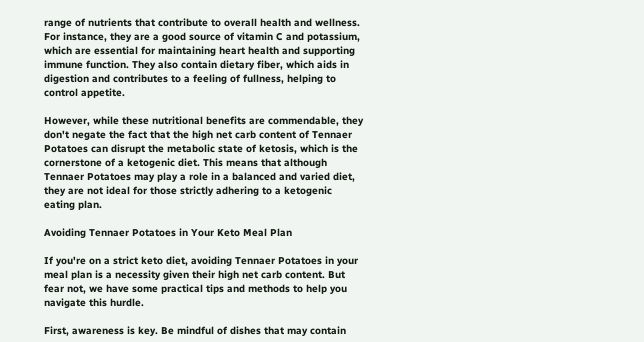range of nutrients that contribute to overall health and wellness. For instance, they are a good source of vitamin C and potassium, which are essential for maintaining heart health and supporting immune function. They also contain dietary fiber, which aids in digestion and contributes to a feeling of fullness, helping to control appetite.

However, while these nutritional benefits are commendable, they don't negate the fact that the high net carb content of Tennaer Potatoes can disrupt the metabolic state of ketosis, which is the cornerstone of a ketogenic diet. This means that although Tennaer Potatoes may play a role in a balanced and varied diet, they are not ideal for those strictly adhering to a ketogenic eating plan.

Avoiding Tennaer Potatoes in Your Keto Meal Plan

If you're on a strict keto diet, avoiding Tennaer Potatoes in your meal plan is a necessity given their high net carb content. But fear not, we have some practical tips and methods to help you navigate this hurdle.

First, awareness is key. Be mindful of dishes that may contain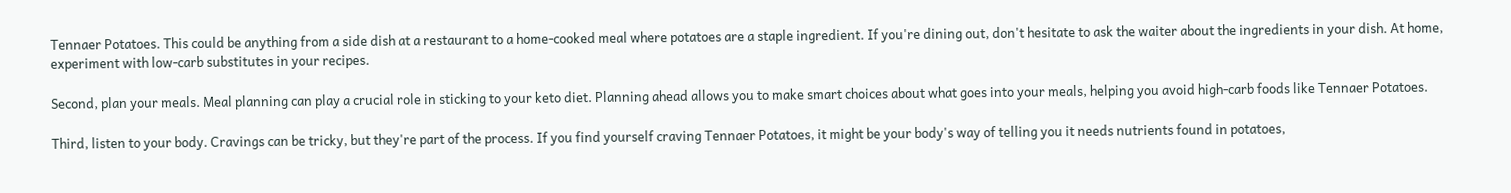Tennaer Potatoes. This could be anything from a side dish at a restaurant to a home-cooked meal where potatoes are a staple ingredient. If you're dining out, don't hesitate to ask the waiter about the ingredients in your dish. At home, experiment with low-carb substitutes in your recipes.

Second, plan your meals. Meal planning can play a crucial role in sticking to your keto diet. Planning ahead allows you to make smart choices about what goes into your meals, helping you avoid high-carb foods like Tennaer Potatoes.

Third, listen to your body. Cravings can be tricky, but they're part of the process. If you find yourself craving Tennaer Potatoes, it might be your body's way of telling you it needs nutrients found in potatoes,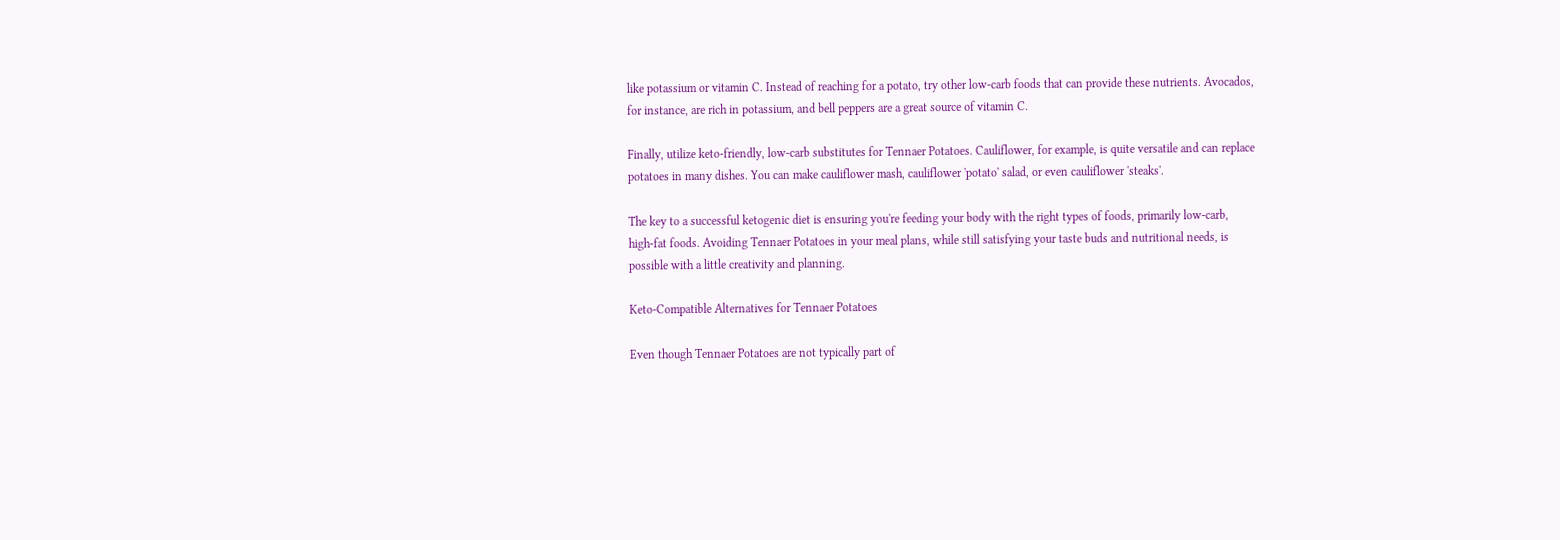like potassium or vitamin C. Instead of reaching for a potato, try other low-carb foods that can provide these nutrients. Avocados, for instance, are rich in potassium, and bell peppers are a great source of vitamin C.

Finally, utilize keto-friendly, low-carb substitutes for Tennaer Potatoes. Cauliflower, for example, is quite versatile and can replace potatoes in many dishes. You can make cauliflower mash, cauliflower 'potato' salad, or even cauliflower 'steaks'.

The key to a successful ketogenic diet is ensuring you're feeding your body with the right types of foods, primarily low-carb, high-fat foods. Avoiding Tennaer Potatoes in your meal plans, while still satisfying your taste buds and nutritional needs, is possible with a little creativity and planning.

Keto-Compatible Alternatives for Tennaer Potatoes

Even though Tennaer Potatoes are not typically part of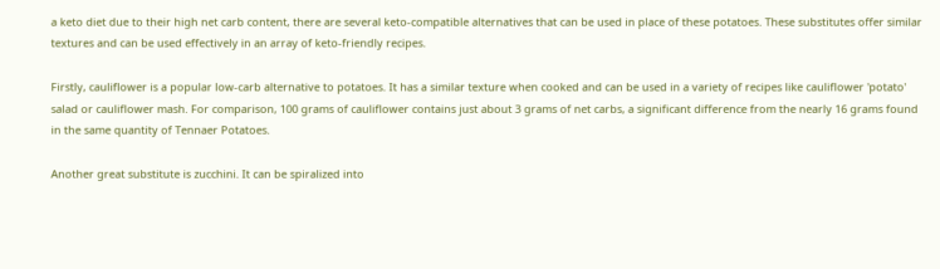a keto diet due to their high net carb content, there are several keto-compatible alternatives that can be used in place of these potatoes. These substitutes offer similar textures and can be used effectively in an array of keto-friendly recipes.

Firstly, cauliflower is a popular low-carb alternative to potatoes. It has a similar texture when cooked and can be used in a variety of recipes like cauliflower 'potato' salad or cauliflower mash. For comparison, 100 grams of cauliflower contains just about 3 grams of net carbs, a significant difference from the nearly 16 grams found in the same quantity of Tennaer Potatoes.

Another great substitute is zucchini. It can be spiralized into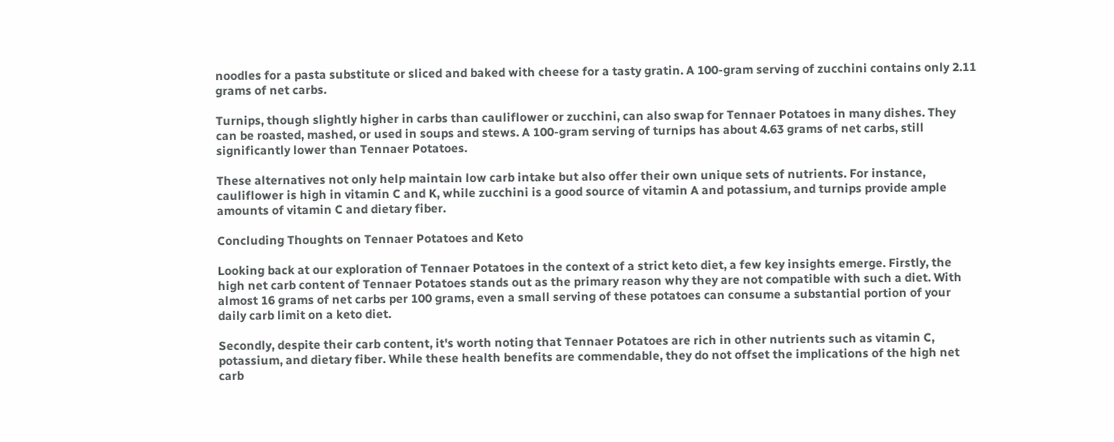noodles for a pasta substitute or sliced and baked with cheese for a tasty gratin. A 100-gram serving of zucchini contains only 2.11 grams of net carbs.

Turnips, though slightly higher in carbs than cauliflower or zucchini, can also swap for Tennaer Potatoes in many dishes. They can be roasted, mashed, or used in soups and stews. A 100-gram serving of turnips has about 4.63 grams of net carbs, still significantly lower than Tennaer Potatoes.

These alternatives not only help maintain low carb intake but also offer their own unique sets of nutrients. For instance, cauliflower is high in vitamin C and K, while zucchini is a good source of vitamin A and potassium, and turnips provide ample amounts of vitamin C and dietary fiber.

Concluding Thoughts on Tennaer Potatoes and Keto

Looking back at our exploration of Tennaer Potatoes in the context of a strict keto diet, a few key insights emerge. Firstly, the high net carb content of Tennaer Potatoes stands out as the primary reason why they are not compatible with such a diet. With almost 16 grams of net carbs per 100 grams, even a small serving of these potatoes can consume a substantial portion of your daily carb limit on a keto diet.

Secondly, despite their carb content, it's worth noting that Tennaer Potatoes are rich in other nutrients such as vitamin C, potassium, and dietary fiber. While these health benefits are commendable, they do not offset the implications of the high net carb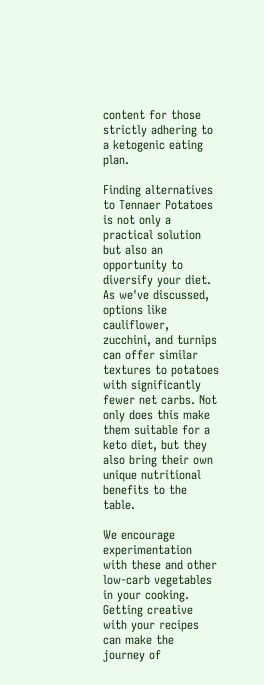content for those strictly adhering to a ketogenic eating plan.

Finding alternatives to Tennaer Potatoes is not only a practical solution but also an opportunity to diversify your diet. As we've discussed, options like cauliflower, zucchini, and turnips can offer similar textures to potatoes with significantly fewer net carbs. Not only does this make them suitable for a keto diet, but they also bring their own unique nutritional benefits to the table.

We encourage experimentation with these and other low-carb vegetables in your cooking. Getting creative with your recipes can make the journey of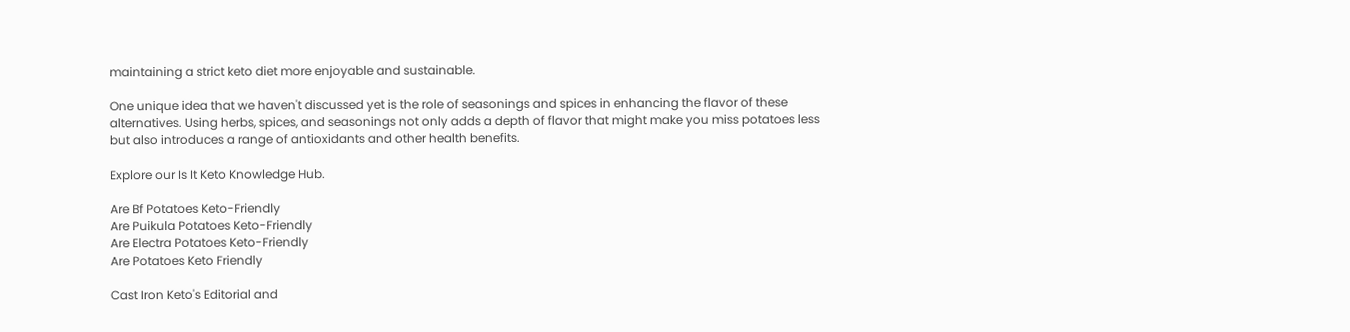maintaining a strict keto diet more enjoyable and sustainable.

One unique idea that we haven't discussed yet is the role of seasonings and spices in enhancing the flavor of these alternatives. Using herbs, spices, and seasonings not only adds a depth of flavor that might make you miss potatoes less but also introduces a range of antioxidants and other health benefits.

Explore our Is It Keto Knowledge Hub.

Are Bf Potatoes Keto-Friendly
Are Puikula Potatoes Keto-Friendly
Are Electra Potatoes Keto-Friendly
Are Potatoes Keto Friendly

Cast Iron Keto's Editorial and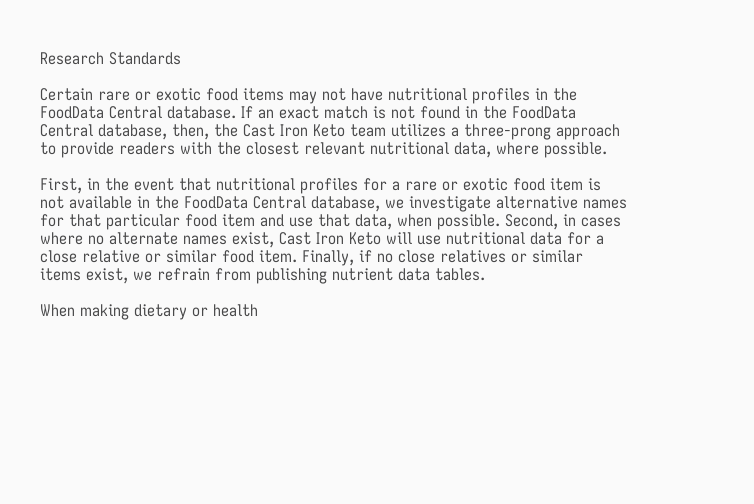Research Standards

Certain rare or exotic food items may not have nutritional profiles in the FoodData Central database. If an exact match is not found in the FoodData Central database, then, the Cast Iron Keto team utilizes a three-prong approach to provide readers with the closest relevant nutritional data, where possible.

First, in the event that nutritional profiles for a rare or exotic food item is not available in the FoodData Central database, we investigate alternative names for that particular food item and use that data, when possible. Second, in cases where no alternate names exist, Cast Iron Keto will use nutritional data for a close relative or similar food item. Finally, if no close relatives or similar items exist, we refrain from publishing nutrient data tables.

When making dietary or health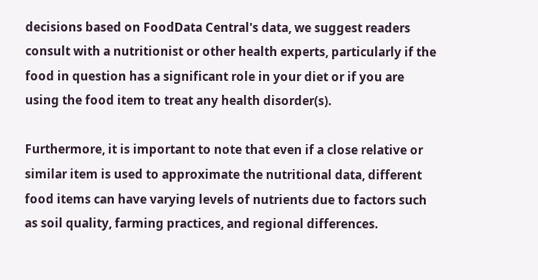decisions based on FoodData Central's data, we suggest readers consult with a nutritionist or other health experts, particularly if the food in question has a significant role in your diet or if you are using the food item to treat any health disorder(s).

Furthermore, it is important to note that even if a close relative or similar item is used to approximate the nutritional data, different food items can have varying levels of nutrients due to factors such as soil quality, farming practices, and regional differences.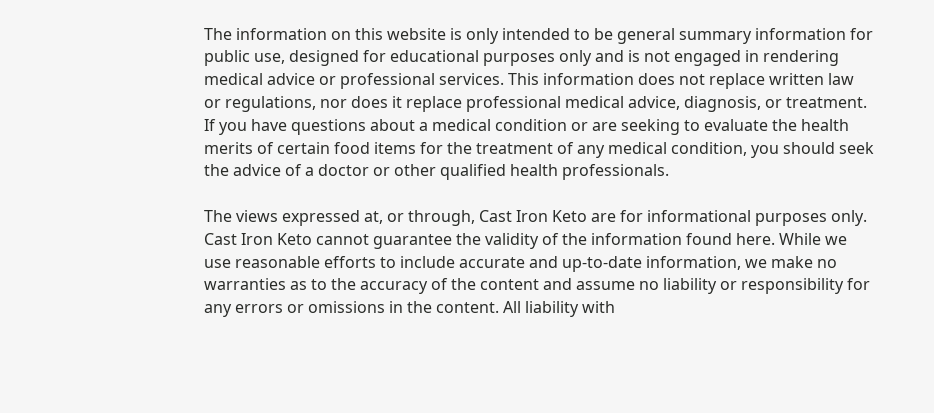The information on this website is only intended to be general summary information for public use, designed for educational purposes only and is not engaged in rendering medical advice or professional services. This information does not replace written law or regulations, nor does it replace professional medical advice, diagnosis, or treatment. If you have questions about a medical condition or are seeking to evaluate the health merits of certain food items for the treatment of any medical condition, you should seek the advice of a doctor or other qualified health professionals.

The views expressed at, or through, Cast Iron Keto are for informational purposes only. Cast Iron Keto cannot guarantee the validity of the information found here. While we use reasonable efforts to include accurate and up-to-date information, we make no warranties as to the accuracy of the content and assume no liability or responsibility for any errors or omissions in the content. All liability with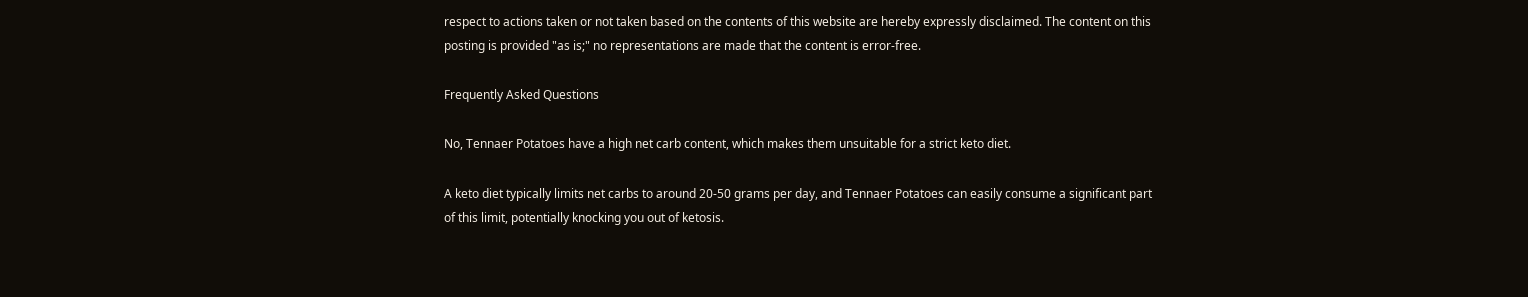respect to actions taken or not taken based on the contents of this website are hereby expressly disclaimed. The content on this posting is provided "as is;" no representations are made that the content is error-free.

Frequently Asked Questions

No, Tennaer Potatoes have a high net carb content, which makes them unsuitable for a strict keto diet.

A keto diet typically limits net carbs to around 20-50 grams per day, and Tennaer Potatoes can easily consume a significant part of this limit, potentially knocking you out of ketosis.